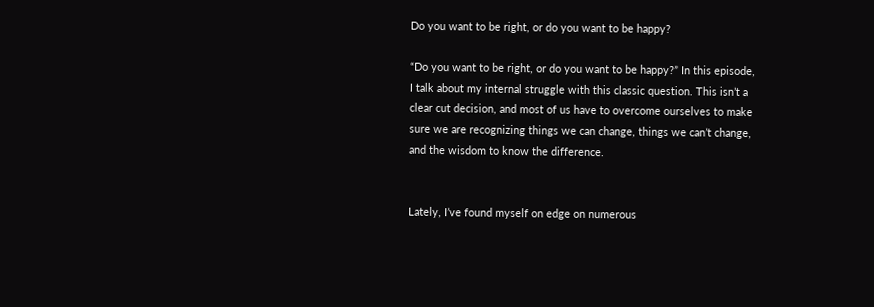Do you want to be right, or do you want to be happy?

“Do you want to be right, or do you want to be happy?” In this episode, I talk about my internal struggle with this classic question. This isn’t a clear cut decision, and most of us have to overcome ourselves to make sure we are recognizing things we can change, things we can’t change, and the wisdom to know the difference.


Lately, I’ve found myself on edge on numerous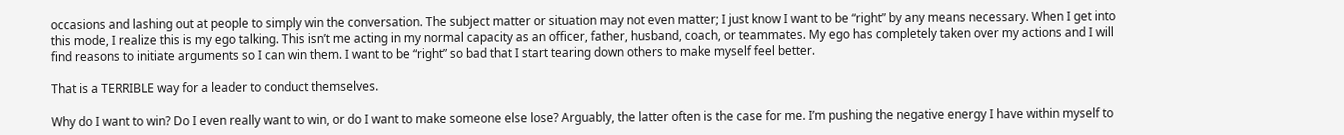occasions and lashing out at people to simply win the conversation. The subject matter or situation may not even matter; I just know I want to be “right” by any means necessary. When I get into this mode, I realize this is my ego talking. This isn’t me acting in my normal capacity as an officer, father, husband, coach, or teammates. My ego has completely taken over my actions and I will find reasons to initiate arguments so I can win them. I want to be “right” so bad that I start tearing down others to make myself feel better.

That is a TERRIBLE way for a leader to conduct themselves.

Why do I want to win? Do I even really want to win, or do I want to make someone else lose? Arguably, the latter often is the case for me. I’m pushing the negative energy I have within myself to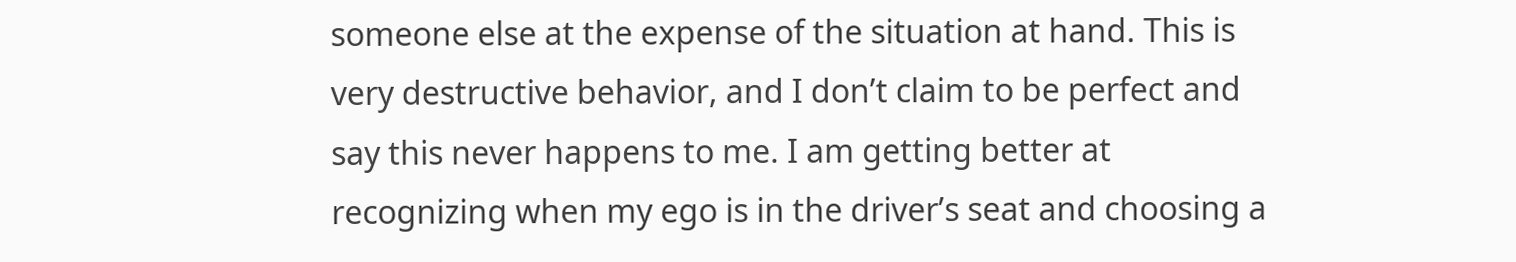someone else at the expense of the situation at hand. This is very destructive behavior, and I don’t claim to be perfect and say this never happens to me. I am getting better at recognizing when my ego is in the driver’s seat and choosing a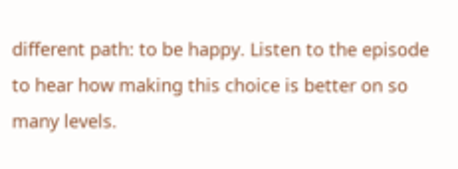different path: to be happy. Listen to the episode to hear how making this choice is better on so many levels.